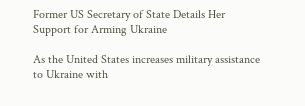Former US Secretary of State Details Her Support for Arming Ukraine

As the United States increases military assistance to Ukraine with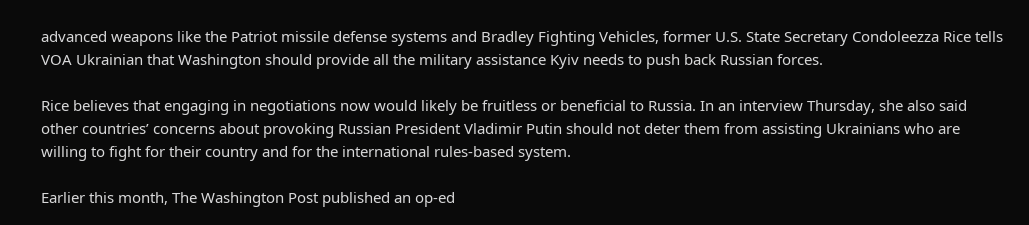advanced weapons like the Patriot missile defense systems and Bradley Fighting Vehicles, former U.S. State Secretary Condoleezza Rice tells VOA Ukrainian that Washington should provide all the military assistance Kyiv needs to push back Russian forces.

Rice believes that engaging in negotiations now would likely be fruitless or beneficial to Russia. In an interview Thursday, she also said other countries’ concerns about provoking Russian President Vladimir Putin should not deter them from assisting Ukrainians who are willing to fight for their country and for the international rules-based system.

Earlier this month, The Washington Post published an op-ed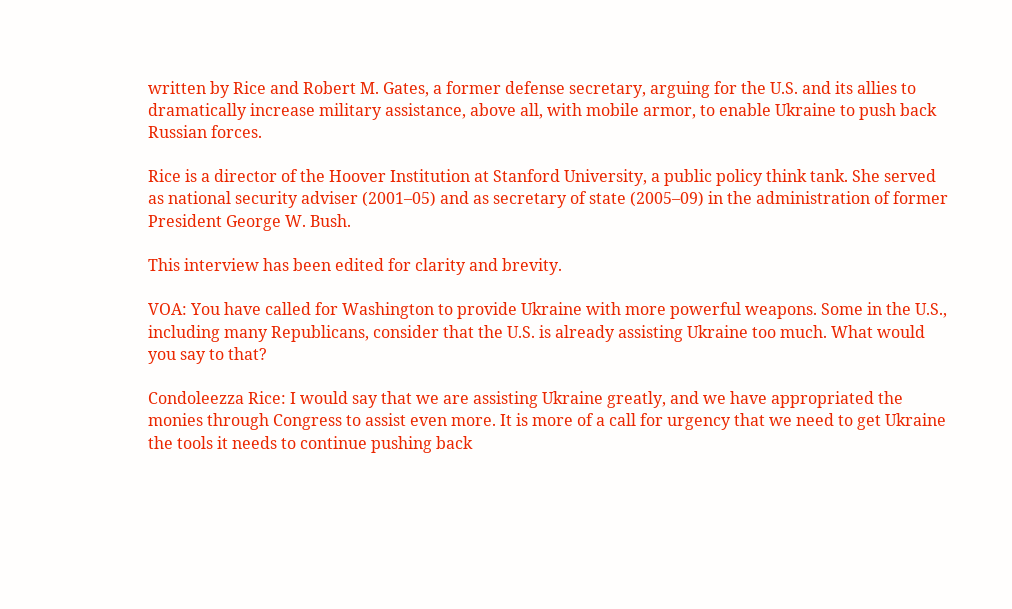written by Rice and Robert M. Gates, a former defense secretary, arguing for the U.S. and its allies to dramatically increase military assistance, above all, with mobile armor, to enable Ukraine to push back Russian forces.

Rice is a director of the Hoover Institution at Stanford University, a public policy think tank. She served as national security adviser (2001–05) and as secretary of state (2005–09) in the administration of former President George W. Bush.

This interview has been edited for clarity and brevity.

VOA: You have called for Washington to provide Ukraine with more powerful weapons. Some in the U.S., including many Republicans, consider that the U.S. is already assisting Ukraine too much. What would you say to that?

Condoleezza Rice: I would say that we are assisting Ukraine greatly, and we have appropriated the monies through Congress to assist even more. It is more of a call for urgency that we need to get Ukraine the tools it needs to continue pushing back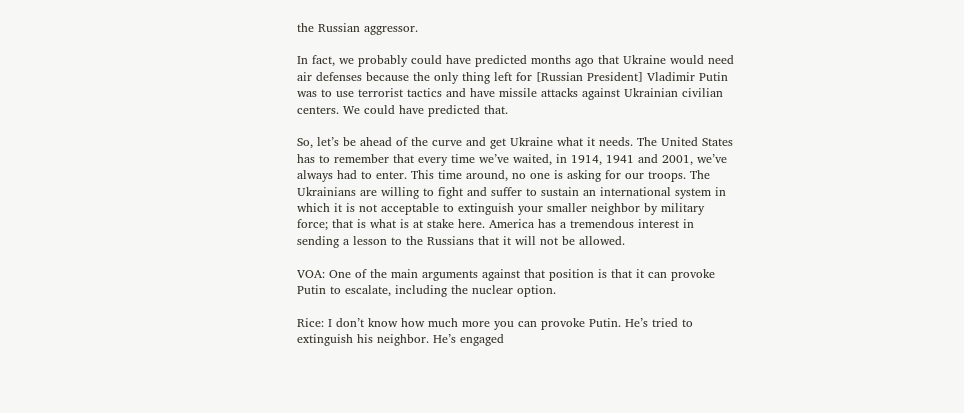the Russian aggressor.

In fact, we probably could have predicted months ago that Ukraine would need air defenses because the only thing left for [Russian President] Vladimir Putin was to use terrorist tactics and have missile attacks against Ukrainian civilian centers. We could have predicted that.

So, let’s be ahead of the curve and get Ukraine what it needs. The United States has to remember that every time we’ve waited, in 1914, 1941 and 2001, we’ve always had to enter. This time around, no one is asking for our troops. The Ukrainians are willing to fight and suffer to sustain an international system in which it is not acceptable to extinguish your smaller neighbor by military force; that is what is at stake here. America has a tremendous interest in sending a lesson to the Russians that it will not be allowed.

VOA: One of the main arguments against that position is that it can provoke Putin to escalate, including the nuclear option.

Rice: I don’t know how much more you can provoke Putin. He’s tried to extinguish his neighbor. He’s engaged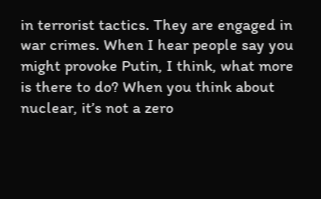in terrorist tactics. They are engaged in war crimes. When I hear people say you might provoke Putin, I think, what more is there to do? When you think about nuclear, it’s not a zero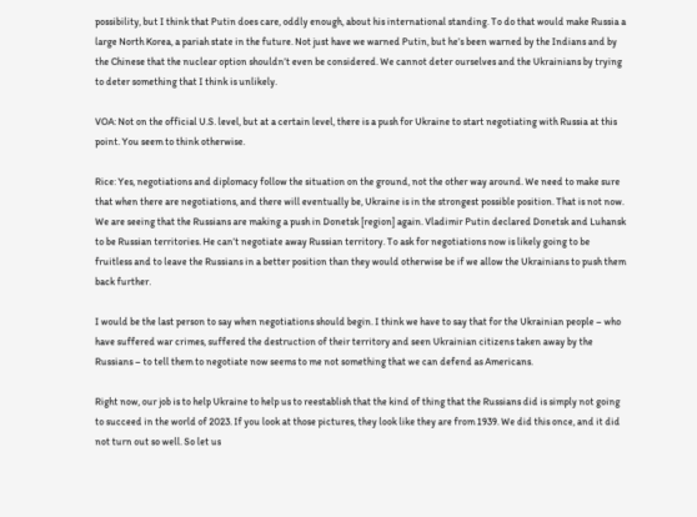possibility, but I think that Putin does care, oddly enough, about his international standing. To do that would make Russia a large North Korea, a pariah state in the future. Not just have we warned Putin, but he’s been warned by the Indians and by the Chinese that the nuclear option shouldn’t even be considered. We cannot deter ourselves and the Ukrainians by trying to deter something that I think is unlikely.

VOA: Not on the official U.S. level, but at a certain level, there is a push for Ukraine to start negotiating with Russia at this point. You seem to think otherwise.

Rice: Yes, negotiations and diplomacy follow the situation on the ground, not the other way around. We need to make sure that when there are negotiations, and there will eventually be, Ukraine is in the strongest possible position. That is not now. We are seeing that the Russians are making a push in Donetsk [region] again. Vladimir Putin declared Donetsk and Luhansk to be Russian territories. He can’t negotiate away Russian territory. To ask for negotiations now is likely going to be fruitless and to leave the Russians in a better position than they would otherwise be if we allow the Ukrainians to push them back further.

I would be the last person to say when negotiations should begin. I think we have to say that for the Ukrainian people – who have suffered war crimes, suffered the destruction of their territory and seen Ukrainian citizens taken away by the Russians – to tell them to negotiate now seems to me not something that we can defend as Americans.

Right now, our job is to help Ukraine to help us to reestablish that the kind of thing that the Russians did is simply not going to succeed in the world of 2023. If you look at those pictures, they look like they are from 1939. We did this once, and it did not turn out so well. So let us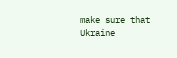make sure that Ukraine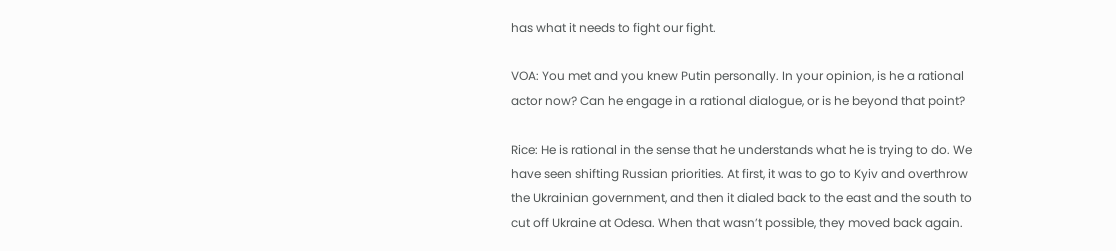has what it needs to fight our fight.

VOA: You met and you knew Putin personally. In your opinion, is he a rational actor now? Can he engage in a rational dialogue, or is he beyond that point?

Rice: He is rational in the sense that he understands what he is trying to do. We have seen shifting Russian priorities. At first, it was to go to Kyiv and overthrow the Ukrainian government, and then it dialed back to the east and the south to cut off Ukraine at Odesa. When that wasn’t possible, they moved back again.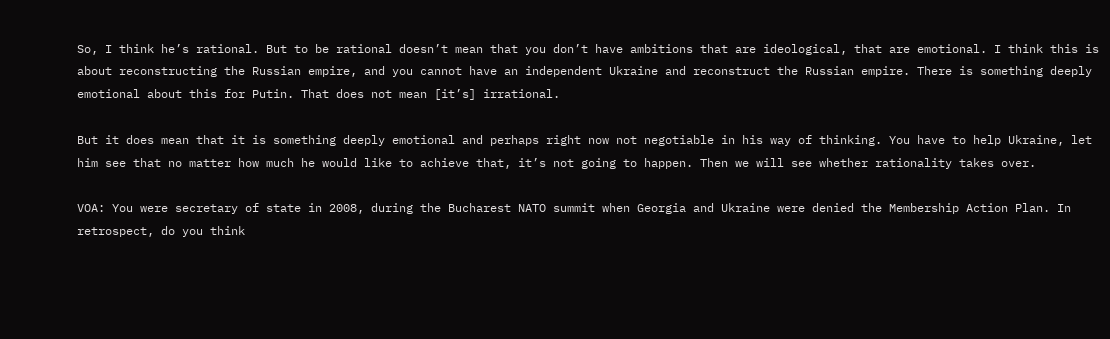So, I think he’s rational. But to be rational doesn’t mean that you don’t have ambitions that are ideological, that are emotional. I think this is about reconstructing the Russian empire, and you cannot have an independent Ukraine and reconstruct the Russian empire. There is something deeply emotional about this for Putin. That does not mean [it’s] irrational.

But it does mean that it is something deeply emotional and perhaps right now not negotiable in his way of thinking. You have to help Ukraine, let him see that no matter how much he would like to achieve that, it’s not going to happen. Then we will see whether rationality takes over.

VOA: You were secretary of state in 2008, during the Bucharest NATO summit when Georgia and Ukraine were denied the Membership Action Plan. In retrospect, do you think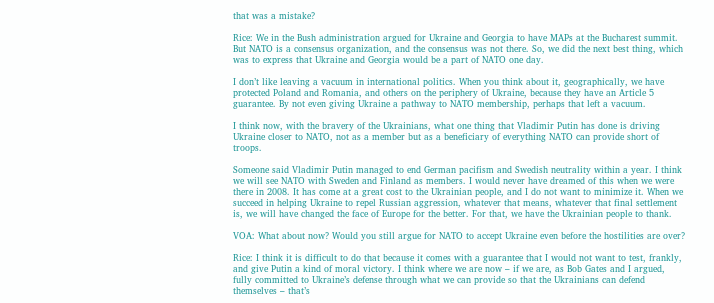that was a mistake?

Rice: We in the Bush administration argued for Ukraine and Georgia to have MAPs at the Bucharest summit. But NATO is a consensus organization, and the consensus was not there. So, we did the next best thing, which was to express that Ukraine and Georgia would be a part of NATO one day.

I don’t like leaving a vacuum in international politics. When you think about it, geographically, we have protected Poland and Romania, and others on the periphery of Ukraine, because they have an Article 5 guarantee. By not even giving Ukraine a pathway to NATO membership, perhaps that left a vacuum.

I think now, with the bravery of the Ukrainians, what one thing that Vladimir Putin has done is driving Ukraine closer to NATO, not as a member but as a beneficiary of everything NATO can provide short of troops.

Someone said Vladimir Putin managed to end German pacifism and Swedish neutrality within a year. I think we will see NATO with Sweden and Finland as members. I would never have dreamed of this when we were there in 2008. It has come at a great cost to the Ukrainian people, and I do not want to minimize it. When we succeed in helping Ukraine to repel Russian aggression, whatever that means, whatever that final settlement is, we will have changed the face of Europe for the better. For that, we have the Ukrainian people to thank.

VOA: What about now? Would you still argue for NATO to accept Ukraine even before the hostilities are over?

Rice: I think it is difficult to do that because it comes with a guarantee that I would not want to test, frankly, and give Putin a kind of moral victory. I think where we are now – if we are, as Bob Gates and I argued, fully committed to Ukraine’s defense through what we can provide so that the Ukrainians can defend themselves – that’s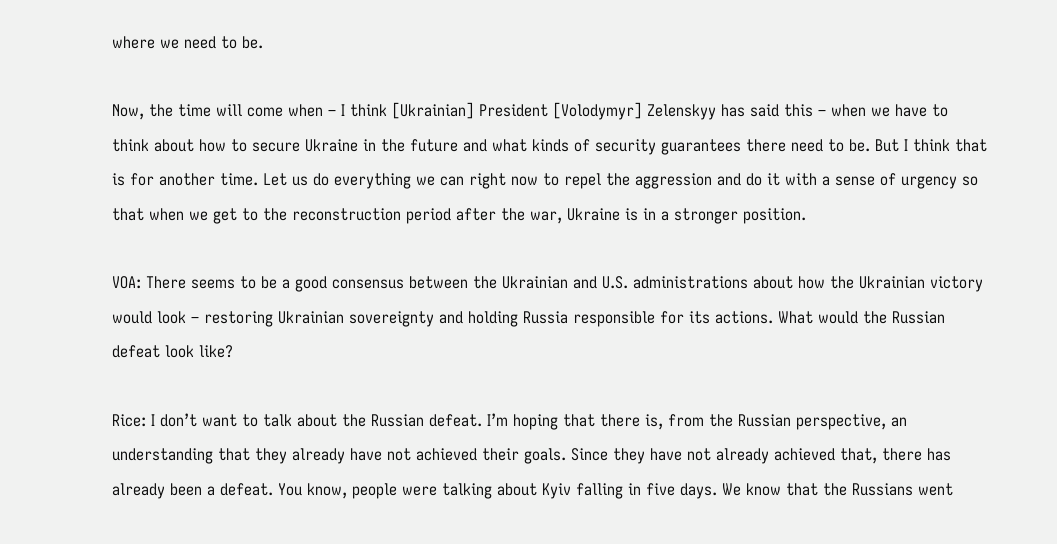where we need to be.

Now, the time will come when – I think [Ukrainian] President [Volodymyr] Zelenskyy has said this – when we have to think about how to secure Ukraine in the future and what kinds of security guarantees there need to be. But I think that is for another time. Let us do everything we can right now to repel the aggression and do it with a sense of urgency so that when we get to the reconstruction period after the war, Ukraine is in a stronger position.

VOA: There seems to be a good consensus between the Ukrainian and U.S. administrations about how the Ukrainian victory would look – restoring Ukrainian sovereignty and holding Russia responsible for its actions. What would the Russian defeat look like?

Rice: I don’t want to talk about the Russian defeat. I’m hoping that there is, from the Russian perspective, an understanding that they already have not achieved their goals. Since they have not already achieved that, there has already been a defeat. You know, people were talking about Kyiv falling in five days. We know that the Russians went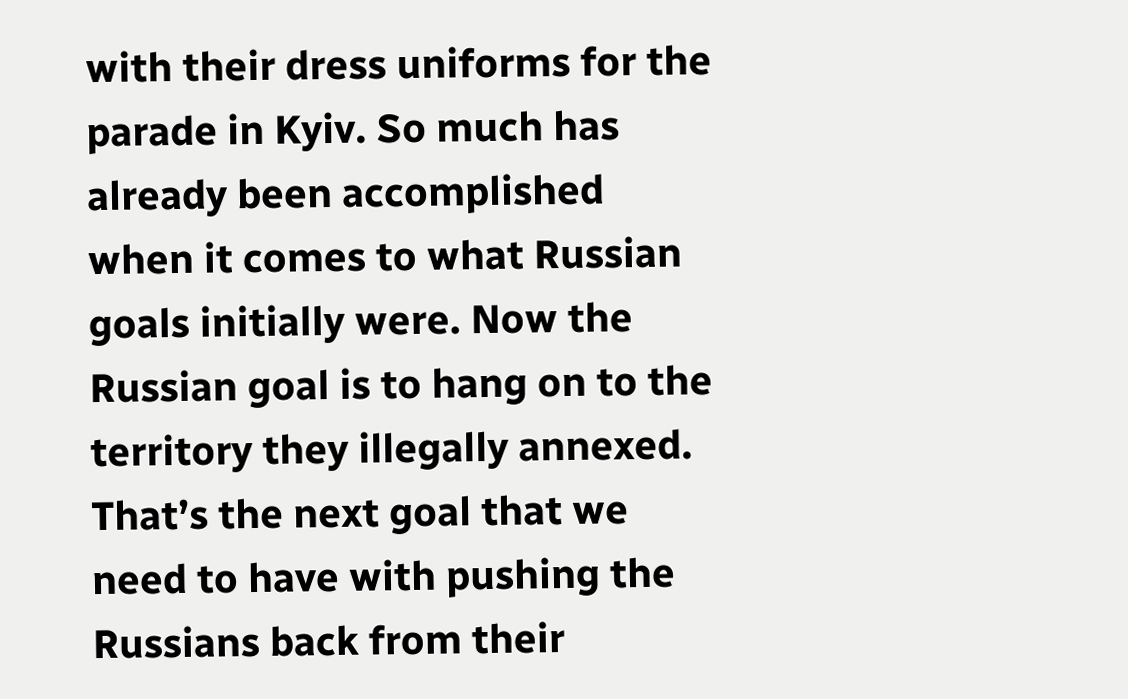with their dress uniforms for the parade in Kyiv. So much has already been accomplished when it comes to what Russian goals initially were. Now the Russian goal is to hang on to the territory they illegally annexed. That’s the next goal that we need to have with pushing the Russians back from their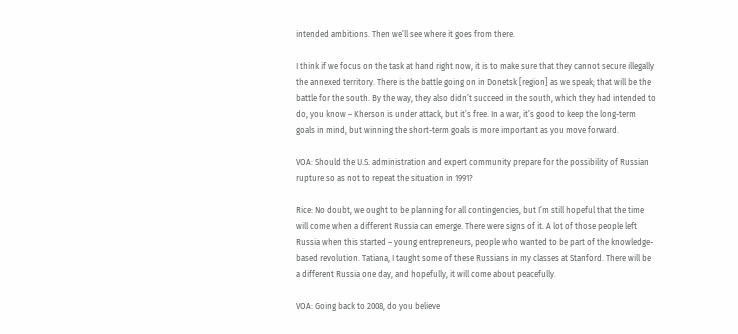intended ambitions. Then we’ll see where it goes from there.

I think if we focus on the task at hand right now, it is to make sure that they cannot secure illegally the annexed territory. There is the battle going on in Donetsk [region] as we speak; that will be the battle for the south. By the way, they also didn’t succeed in the south, which they had intended to do, you know – Kherson is under attack, but it’s free. In a war, it’s good to keep the long-term goals in mind, but winning the short-term goals is more important as you move forward.

VOA: Should the U.S. administration and expert community prepare for the possibility of Russian rupture so as not to repeat the situation in 1991?

Rice: No doubt, we ought to be planning for all contingencies, but I’m still hopeful that the time will come when a different Russia can emerge. There were signs of it. A lot of those people left Russia when this started – young entrepreneurs, people who wanted to be part of the knowledge-based revolution. Tatiana, I taught some of these Russians in my classes at Stanford. There will be a different Russia one day, and hopefully, it will come about peacefully.

VOA: Going back to 2008, do you believe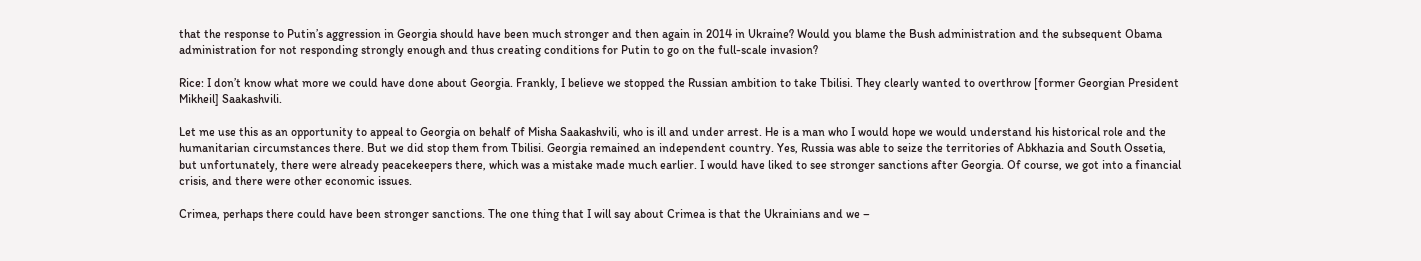that the response to Putin’s aggression in Georgia should have been much stronger and then again in 2014 in Ukraine? Would you blame the Bush administration and the subsequent Obama administration for not responding strongly enough and thus creating conditions for Putin to go on the full-scale invasion?

Rice: I don’t know what more we could have done about Georgia. Frankly, I believe we stopped the Russian ambition to take Tbilisi. They clearly wanted to overthrow [former Georgian President Mikheil] Saakashvili.

Let me use this as an opportunity to appeal to Georgia on behalf of Misha Saakashvili, who is ill and under arrest. He is a man who I would hope we would understand his historical role and the humanitarian circumstances there. But we did stop them from Tbilisi. Georgia remained an independent country. Yes, Russia was able to seize the territories of Abkhazia and South Ossetia, but unfortunately, there were already peacekeepers there, which was a mistake made much earlier. I would have liked to see stronger sanctions after Georgia. Of course, we got into a financial crisis, and there were other economic issues.

Crimea, perhaps there could have been stronger sanctions. The one thing that I will say about Crimea is that the Ukrainians and we –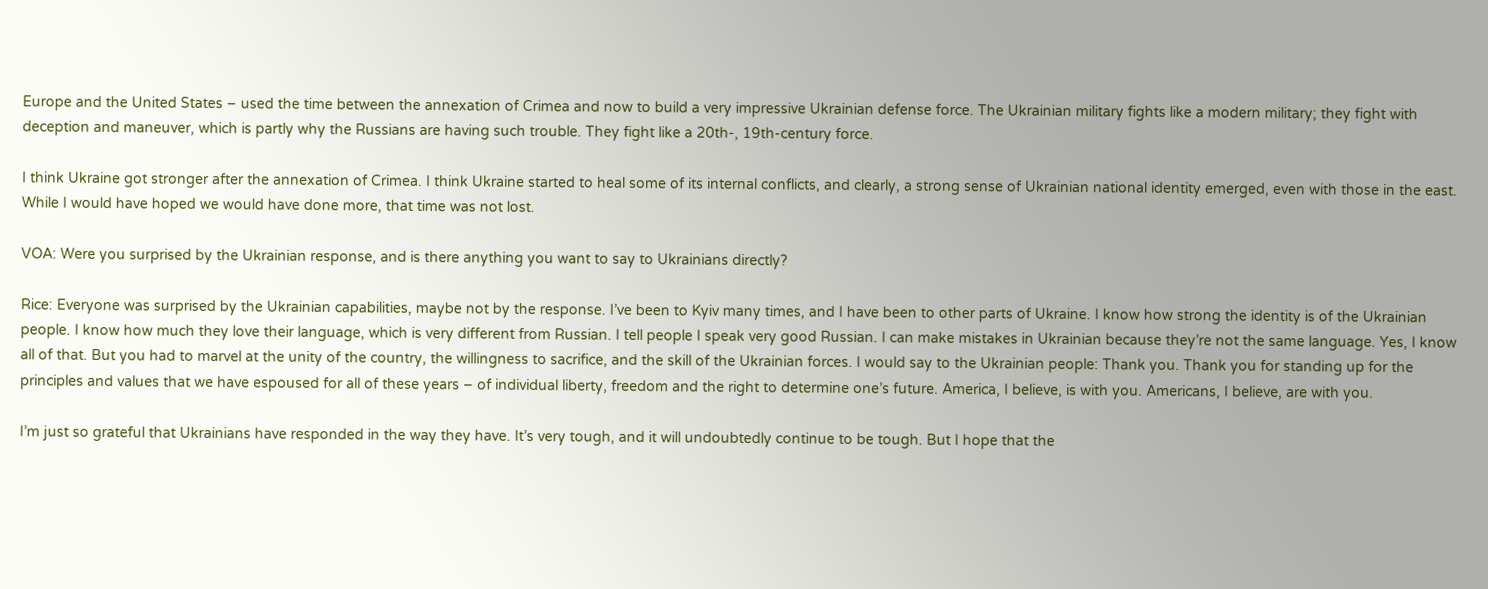Europe and the United States – used the time between the annexation of Crimea and now to build a very impressive Ukrainian defense force. The Ukrainian military fights like a modern military; they fight with deception and maneuver, which is partly why the Russians are having such trouble. They fight like a 20th-, 19th-century force.

I think Ukraine got stronger after the annexation of Crimea. I think Ukraine started to heal some of its internal conflicts, and clearly, a strong sense of Ukrainian national identity emerged, even with those in the east. While I would have hoped we would have done more, that time was not lost.

VOA: Were you surprised by the Ukrainian response, and is there anything you want to say to Ukrainians directly?

Rice: Everyone was surprised by the Ukrainian capabilities, maybe not by the response. I’ve been to Kyiv many times, and I have been to other parts of Ukraine. I know how strong the identity is of the Ukrainian people. I know how much they love their language, which is very different from Russian. I tell people I speak very good Russian. I can make mistakes in Ukrainian because they’re not the same language. Yes, I know all of that. But you had to marvel at the unity of the country, the willingness to sacrifice, and the skill of the Ukrainian forces. I would say to the Ukrainian people: Thank you. Thank you for standing up for the principles and values that we have espoused for all of these years – of individual liberty, freedom and the right to determine one’s future. America, I believe, is with you. Americans, I believe, are with you.

I’m just so grateful that Ukrainians have responded in the way they have. It’s very tough, and it will undoubtedly continue to be tough. But I hope that the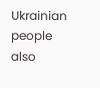Ukrainian people also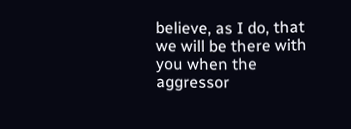believe, as I do, that we will be there with you when the aggressor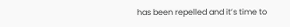has been repelled and it’s time to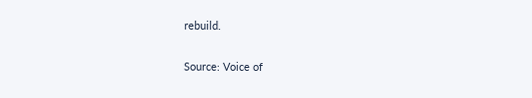rebuild.

Source: Voice of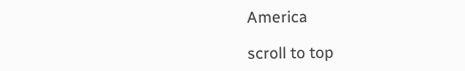America

scroll to top